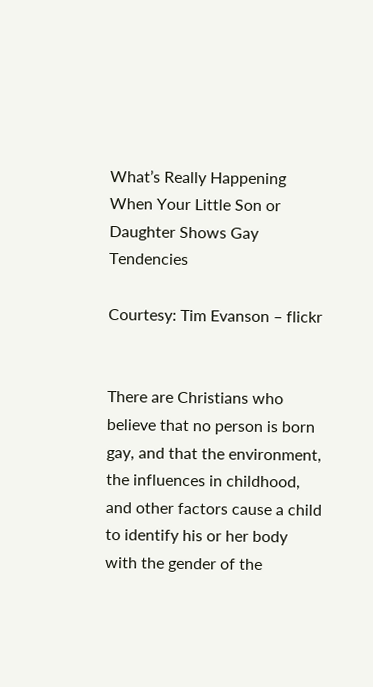What’s Really Happening When Your Little Son or Daughter Shows Gay Tendencies

Courtesy: Tim Evanson – flickr


There are Christians who believe that no person is born gay, and that the environment, the influences in childhood, and other factors cause a child to identify his or her body with the gender of the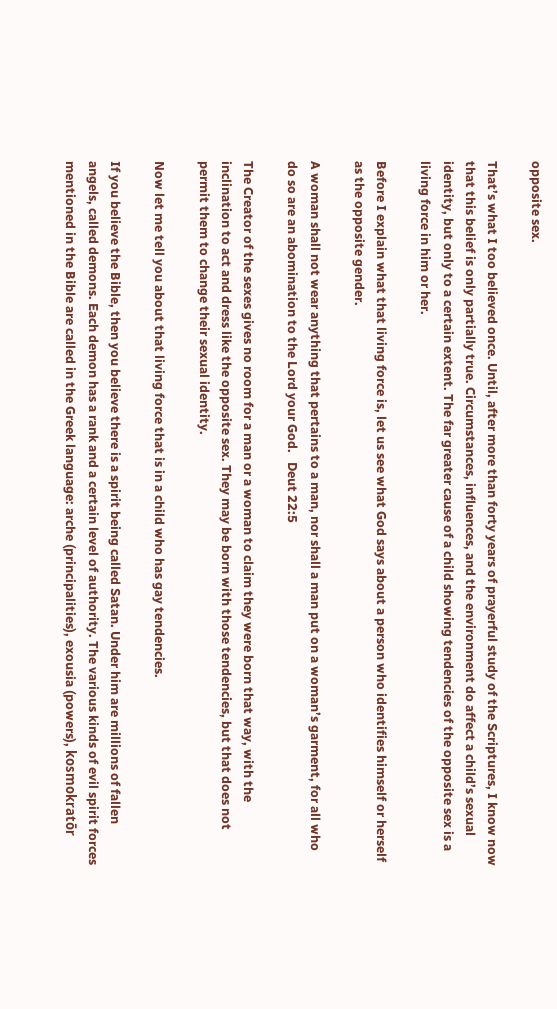opposite sex.

That’s what I too believed once. Until, after more than forty years of prayerful study of the Scriptures, I know now that this belief is only partially true. Circumstances, influences, and the environment do affect a child’s sexual identity, but only to a certain extent. The far greater cause of a child showing tendencies of the opposite sex is a living force in him or her.

Before I explain what that living force is, let us see what God says about a person who identifies himself or herself as the opposite gender.

A woman shall not wear anything that pertains to a man, nor shall a man put on a woman’s garment, for all who do so are an abomination to the Lord your God.   Deut 22:5

The Creator of the sexes gives no room for a man or a woman to claim they were born that way, with the inclination to act and dress like the opposite sex. They may be born with those tendencies, but that does not permit them to change their sexual identity.

Now let me tell you about that living force that is in a child who has gay tendencies.

If you believe the Bible, then you believe there is a spirit being called Satan. Under him are millions of fallen angels, called demons. Each demon has a rank and a certain level of authority. The various kinds of evil spirit forces mentioned in the Bible are called in the Greek language: arche (principalities), exousia (powers), kosmokratōr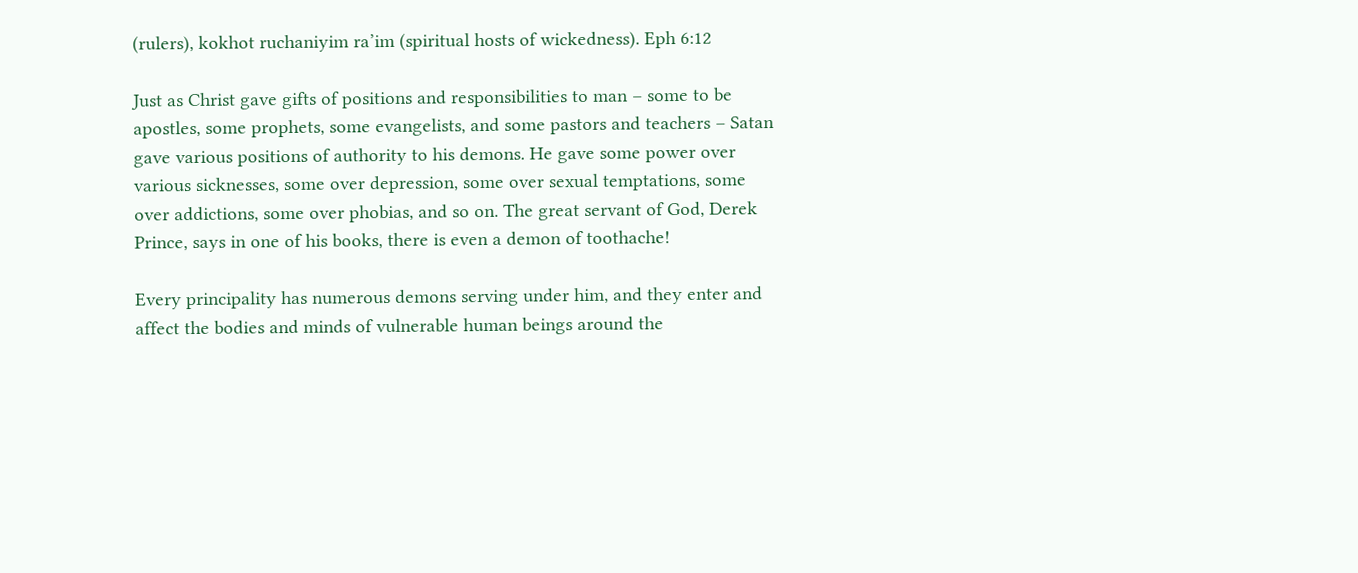(rulers), kokhot ruchaniyim ra’im (spiritual hosts of wickedness). Eph 6:12

Just as Christ gave gifts of positions and responsibilities to man – some to be apostles, some prophets, some evangelists, and some pastors and teachers – Satan gave various positions of authority to his demons. He gave some power over various sicknesses, some over depression, some over sexual temptations, some over addictions, some over phobias, and so on. The great servant of God, Derek Prince, says in one of his books, there is even a demon of toothache!

Every principality has numerous demons serving under him, and they enter and affect the bodies and minds of vulnerable human beings around the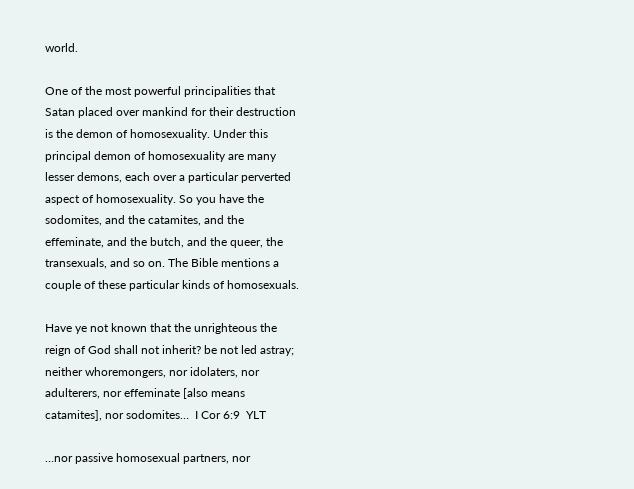world.

One of the most powerful principalities that Satan placed over mankind for their destruction is the demon of homosexuality. Under this principal demon of homosexuality are many lesser demons, each over a particular perverted aspect of homosexuality. So you have the sodomites, and the catamites, and the effeminate, and the butch, and the queer, the transexuals, and so on. The Bible mentions a couple of these particular kinds of homosexuals.

Have ye not known that the unrighteous the reign of God shall not inherit? be not led astray; neither whoremongers, nor idolaters, nor adulterers, nor effeminate [also means catamites], nor sodomites…  I Cor 6:9  YLT

…nor passive homosexual partners, nor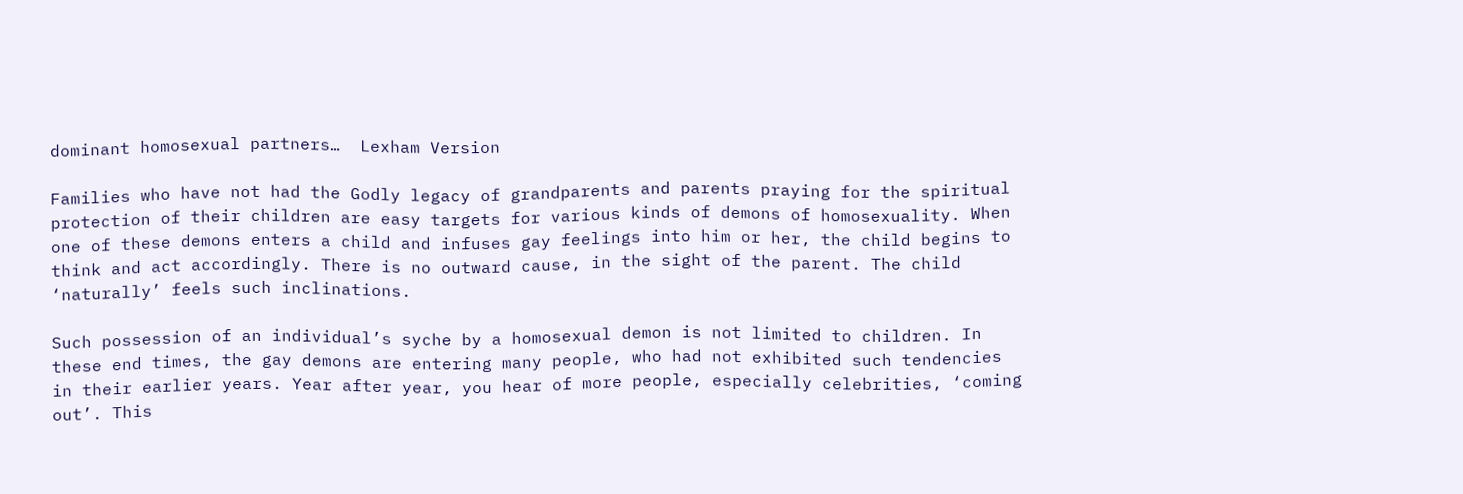dominant homosexual partners…  Lexham Version

Families who have not had the Godly legacy of grandparents and parents praying for the spiritual protection of their children are easy targets for various kinds of demons of homosexuality. When one of these demons enters a child and infuses gay feelings into him or her, the child begins to think and act accordingly. There is no outward cause, in the sight of the parent. The child ‘naturally’ feels such inclinations.

Such possession of an individual’s syche by a homosexual demon is not limited to children. In these end times, the gay demons are entering many people, who had not exhibited such tendencies in their earlier years. Year after year, you hear of more people, especially celebrities, ‘coming out’. This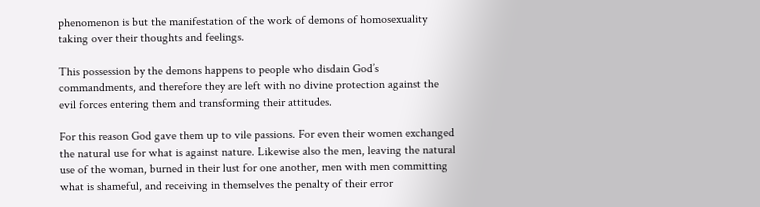phenomenon is but the manifestation of the work of demons of homosexuality taking over their thoughts and feelings.

This possession by the demons happens to people who disdain God’s commandments, and therefore they are left with no divine protection against the evil forces entering them and transforming their attitudes.

For this reason God gave them up to vile passions. For even their women exchanged the natural use for what is against nature. Likewise also the men, leaving the natural use of the woman, burned in their lust for one another, men with men committing what is shameful, and receiving in themselves the penalty of their error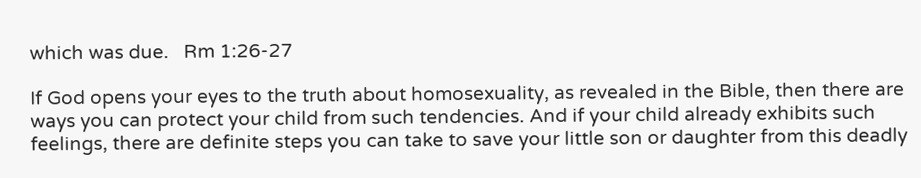which was due.   Rm 1:26-27

If God opens your eyes to the truth about homosexuality, as revealed in the Bible, then there are ways you can protect your child from such tendencies. And if your child already exhibits such feelings, there are definite steps you can take to save your little son or daughter from this deadly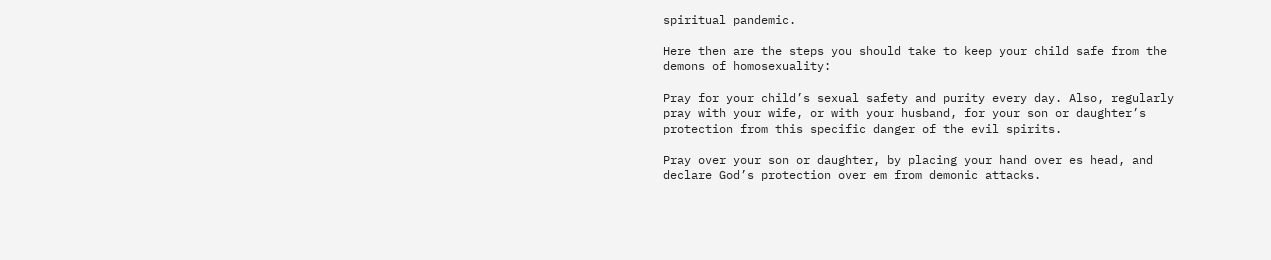spiritual pandemic.

Here then are the steps you should take to keep your child safe from the demons of homosexuality:

Pray for your child’s sexual safety and purity every day. Also, regularly pray with your wife, or with your husband, for your son or daughter’s protection from this specific danger of the evil spirits.

Pray over your son or daughter, by placing your hand over es head, and declare God’s protection over em from demonic attacks.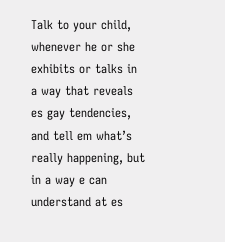Talk to your child, whenever he or she exhibits or talks in a way that reveals es gay tendencies, and tell em what’s really happening, but in a way e can understand at es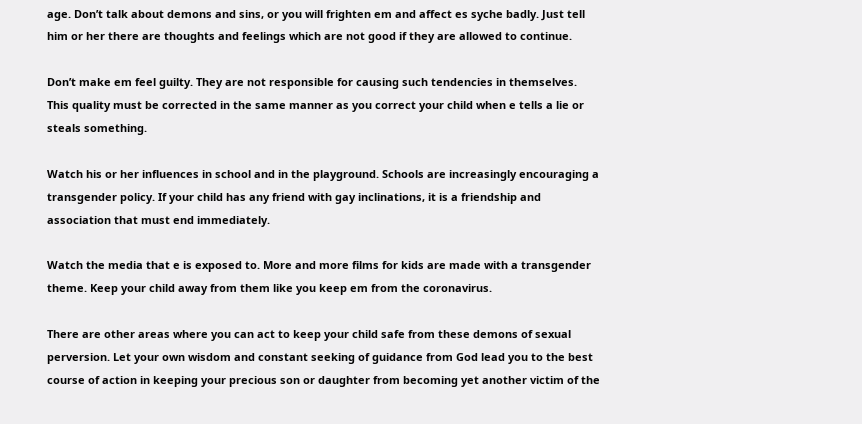age. Don’t talk about demons and sins, or you will frighten em and affect es syche badly. Just tell him or her there are thoughts and feelings which are not good if they are allowed to continue.

Don’t make em feel guilty. They are not responsible for causing such tendencies in themselves. This quality must be corrected in the same manner as you correct your child when e tells a lie or steals something.

Watch his or her influences in school and in the playground. Schools are increasingly encouraging a transgender policy. If your child has any friend with gay inclinations, it is a friendship and association that must end immediately.

Watch the media that e is exposed to. More and more films for kids are made with a transgender theme. Keep your child away from them like you keep em from the coronavirus.

There are other areas where you can act to keep your child safe from these demons of sexual perversion. Let your own wisdom and constant seeking of guidance from God lead you to the best course of action in keeping your precious son or daughter from becoming yet another victim of the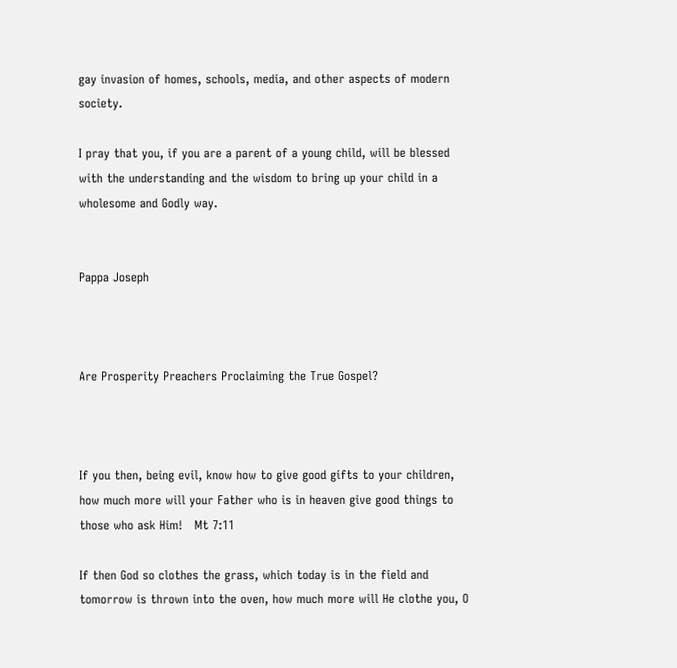gay invasion of homes, schools, media, and other aspects of modern society.

I pray that you, if you are a parent of a young child, will be blessed with the understanding and the wisdom to bring up your child in a wholesome and Godly way.


Pappa Joseph



Are Prosperity Preachers Proclaiming the True Gospel?



If you then, being evil, know how to give good gifts to your children, how much more will your Father who is in heaven give good things to those who ask Him!   Mt 7:11

If then God so clothes the grass, which today is in the field and tomorrow is thrown into the oven, how much more will He clothe you, O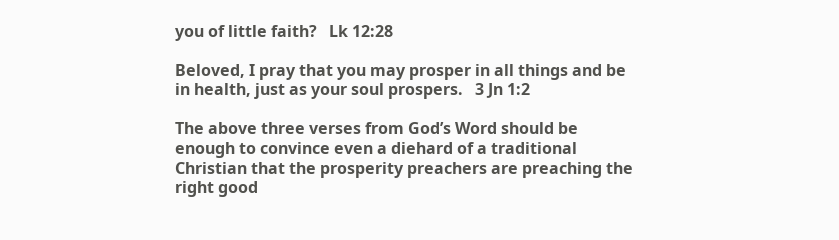you of little faith?   Lk 12:28

Beloved, I pray that you may prosper in all things and be in health, just as your soul prospers.   3 Jn 1:2

The above three verses from God’s Word should be enough to convince even a diehard of a traditional Christian that the prosperity preachers are preaching the right good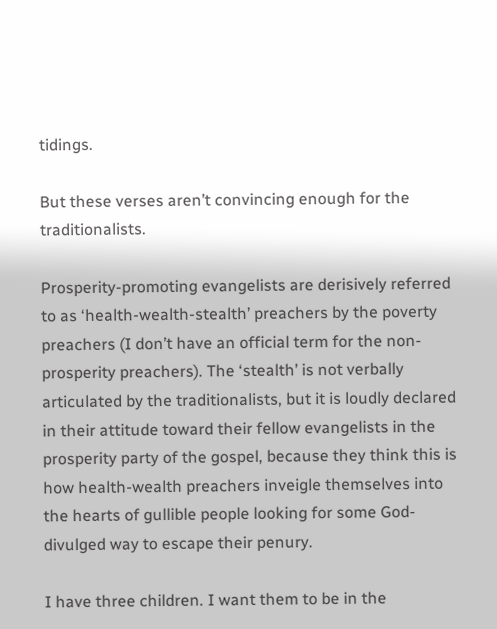tidings.

But these verses aren’t convincing enough for the traditionalists.

Prosperity-promoting evangelists are derisively referred to as ‘health-wealth-stealth’ preachers by the poverty preachers (I don’t have an official term for the non-prosperity preachers). The ‘stealth’ is not verbally articulated by the traditionalists, but it is loudly declared in their attitude toward their fellow evangelists in the prosperity party of the gospel, because they think this is how health-wealth preachers inveigle themselves into the hearts of gullible people looking for some God-divulged way to escape their penury.

I have three children. I want them to be in the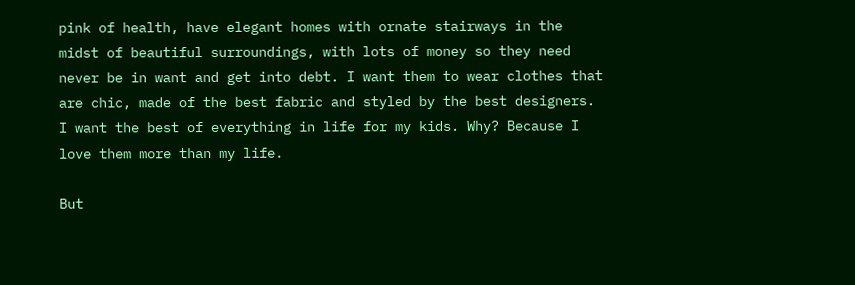pink of health, have elegant homes with ornate stairways in the midst of beautiful surroundings, with lots of money so they need never be in want and get into debt. I want them to wear clothes that are chic, made of the best fabric and styled by the best designers. I want the best of everything in life for my kids. Why? Because I love them more than my life.

But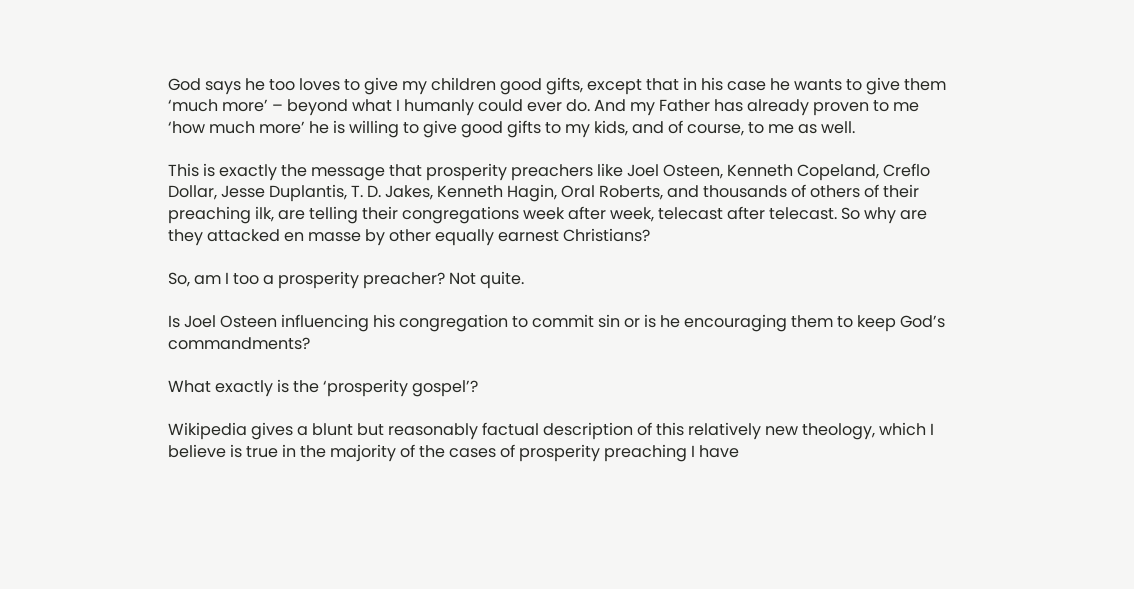God says he too loves to give my children good gifts, except that in his case he wants to give them ‘much more’ – beyond what I humanly could ever do. And my Father has already proven to me ‘how much more’ he is willing to give good gifts to my kids, and of course, to me as well.

This is exactly the message that prosperity preachers like Joel Osteen, Kenneth Copeland, Creflo Dollar, Jesse Duplantis, T. D. Jakes, Kenneth Hagin, Oral Roberts, and thousands of others of their preaching ilk, are telling their congregations week after week, telecast after telecast. So why are they attacked en masse by other equally earnest Christians?

So, am I too a prosperity preacher? Not quite.

Is Joel Osteen influencing his congregation to commit sin or is he encouraging them to keep God’s commandments?

What exactly is the ‘prosperity gospel’?

Wikipedia gives a blunt but reasonably factual description of this relatively new theology, which I believe is true in the majority of the cases of prosperity preaching I have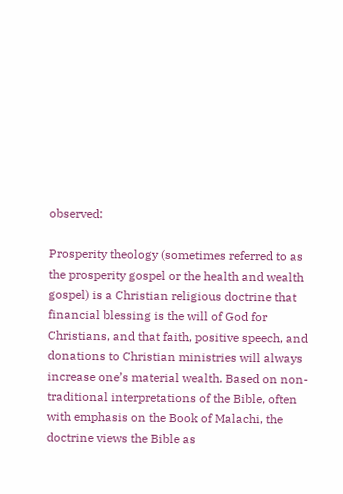observed:

Prosperity theology (sometimes referred to as the prosperity gospel or the health and wealth gospel) is a Christian religious doctrine that financial blessing is the will of God for Christians, and that faith, positive speech, and donations to Christian ministries will always increase one’s material wealth. Based on non-traditional interpretations of the Bible, often with emphasis on the Book of Malachi, the doctrine views the Bible as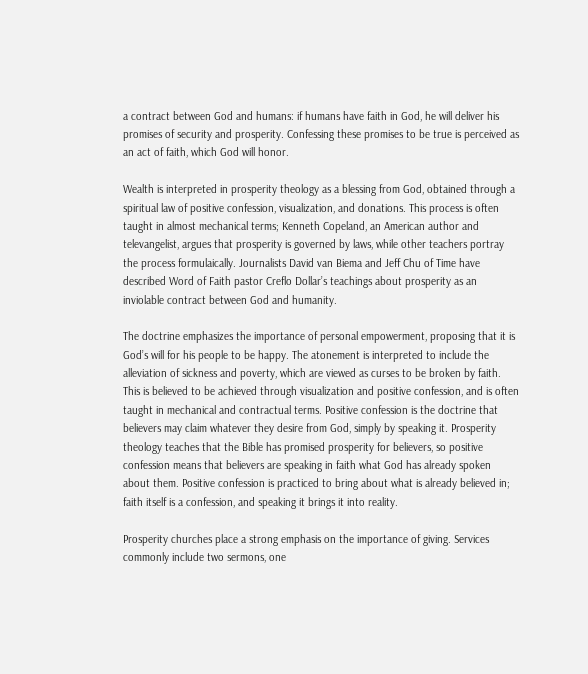a contract between God and humans: if humans have faith in God, he will deliver his promises of security and prosperity. Confessing these promises to be true is perceived as an act of faith, which God will honor.

Wealth is interpreted in prosperity theology as a blessing from God, obtained through a spiritual law of positive confession, visualization, and donations. This process is often taught in almost mechanical terms; Kenneth Copeland, an American author and televangelist, argues that prosperity is governed by laws, while other teachers portray the process formulaically. Journalists David van Biema and Jeff Chu of Time have described Word of Faith pastor Creflo Dollar’s teachings about prosperity as an inviolable contract between God and humanity.

The doctrine emphasizes the importance of personal empowerment, proposing that it is God’s will for his people to be happy. The atonement is interpreted to include the alleviation of sickness and poverty, which are viewed as curses to be broken by faith. This is believed to be achieved through visualization and positive confession, and is often taught in mechanical and contractual terms. Positive confession is the doctrine that believers may claim whatever they desire from God, simply by speaking it. Prosperity theology teaches that the Bible has promised prosperity for believers, so positive confession means that believers are speaking in faith what God has already spoken about them. Positive confession is practiced to bring about what is already believed in; faith itself is a confession, and speaking it brings it into reality.

Prosperity churches place a strong emphasis on the importance of giving. Services commonly include two sermons, one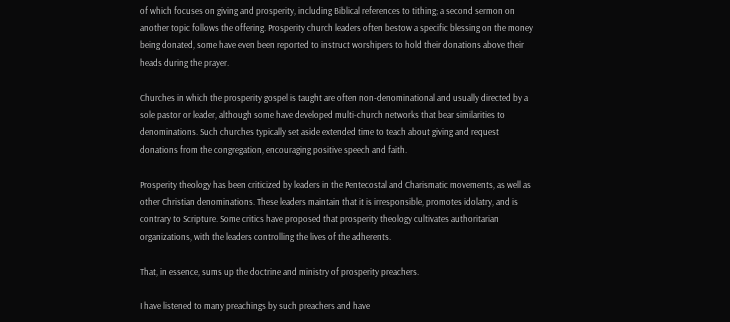of which focuses on giving and prosperity, including Biblical references to tithing; a second sermon on another topic follows the offering. Prosperity church leaders often bestow a specific blessing on the money being donated, some have even been reported to instruct worshipers to hold their donations above their heads during the prayer.

Churches in which the prosperity gospel is taught are often non-denominational and usually directed by a sole pastor or leader, although some have developed multi-church networks that bear similarities to denominations. Such churches typically set aside extended time to teach about giving and request donations from the congregation, encouraging positive speech and faith.

Prosperity theology has been criticized by leaders in the Pentecostal and Charismatic movements, as well as other Christian denominations. These leaders maintain that it is irresponsible, promotes idolatry, and is contrary to Scripture. Some critics have proposed that prosperity theology cultivates authoritarian organizations, with the leaders controlling the lives of the adherents.

That, in essence, sums up the doctrine and ministry of prosperity preachers.

I have listened to many preachings by such preachers and have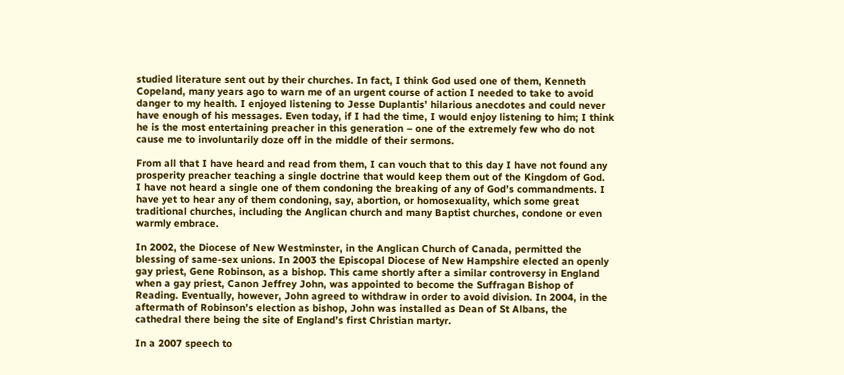studied literature sent out by their churches. In fact, I think God used one of them, Kenneth Copeland, many years ago to warn me of an urgent course of action I needed to take to avoid danger to my health. I enjoyed listening to Jesse Duplantis’ hilarious anecdotes and could never have enough of his messages. Even today, if I had the time, I would enjoy listening to him; I think he is the most entertaining preacher in this generation – one of the extremely few who do not cause me to involuntarily doze off in the middle of their sermons.

From all that I have heard and read from them, I can vouch that to this day I have not found any prosperity preacher teaching a single doctrine that would keep them out of the Kingdom of God.  I have not heard a single one of them condoning the breaking of any of God’s commandments. I have yet to hear any of them condoning, say, abortion, or homosexuality, which some great traditional churches, including the Anglican church and many Baptist churches, condone or even warmly embrace.

In 2002, the Diocese of New Westminster, in the Anglican Church of Canada, permitted the blessing of same-sex unions. In 2003 the Episcopal Diocese of New Hampshire elected an openly gay priest, Gene Robinson, as a bishop. This came shortly after a similar controversy in England when a gay priest, Canon Jeffrey John, was appointed to become the Suffragan Bishop of Reading. Eventually, however, John agreed to withdraw in order to avoid division. In 2004, in the aftermath of Robinson’s election as bishop, John was installed as Dean of St Albans, the cathedral there being the site of England’s first Christian martyr.

In a 2007 speech to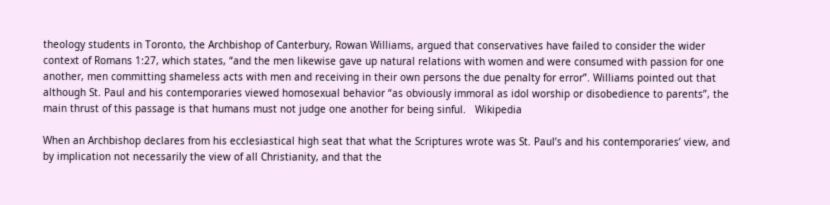theology students in Toronto, the Archbishop of Canterbury, Rowan Williams, argued that conservatives have failed to consider the wider context of Romans 1:27, which states, “and the men likewise gave up natural relations with women and were consumed with passion for one another, men committing shameless acts with men and receiving in their own persons the due penalty for error”. Williams pointed out that although St. Paul and his contemporaries viewed homosexual behavior “as obviously immoral as idol worship or disobedience to parents”, the main thrust of this passage is that humans must not judge one another for being sinful.   Wikipedia

When an Archbishop declares from his ecclesiastical high seat that what the Scriptures wrote was St. Paul’s and his contemporaries’ view, and by implication not necessarily the view of all Christianity, and that the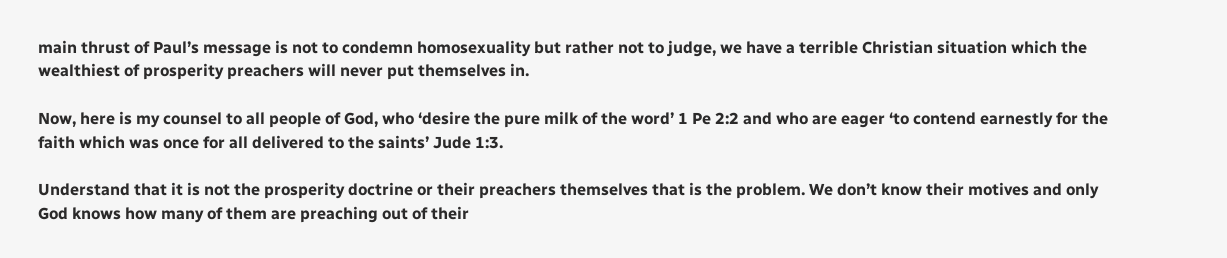main thrust of Paul’s message is not to condemn homosexuality but rather not to judge, we have a terrible Christian situation which the wealthiest of prosperity preachers will never put themselves in.

Now, here is my counsel to all people of God, who ‘desire the pure milk of the word’ 1 Pe 2:2 and who are eager ‘to contend earnestly for the faith which was once for all delivered to the saints’ Jude 1:3.

Understand that it is not the prosperity doctrine or their preachers themselves that is the problem. We don’t know their motives and only God knows how many of them are preaching out of their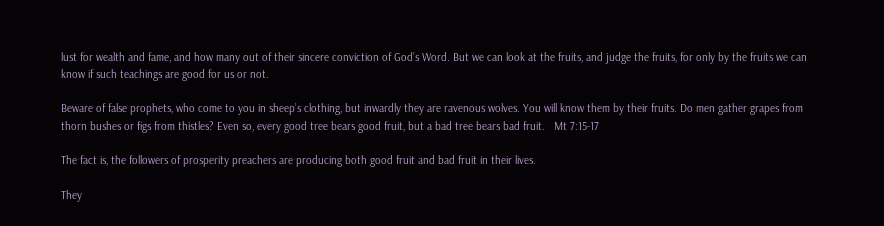lust for wealth and fame, and how many out of their sincere conviction of God’s Word. But we can look at the fruits, and judge the fruits, for only by the fruits we can know if such teachings are good for us or not.

Beware of false prophets, who come to you in sheep’s clothing, but inwardly they are ravenous wolves. You will know them by their fruits. Do men gather grapes from thorn bushes or figs from thistles? Even so, every good tree bears good fruit, but a bad tree bears bad fruit.   Mt 7:15-17

The fact is, the followers of prosperity preachers are producing both good fruit and bad fruit in their lives.

They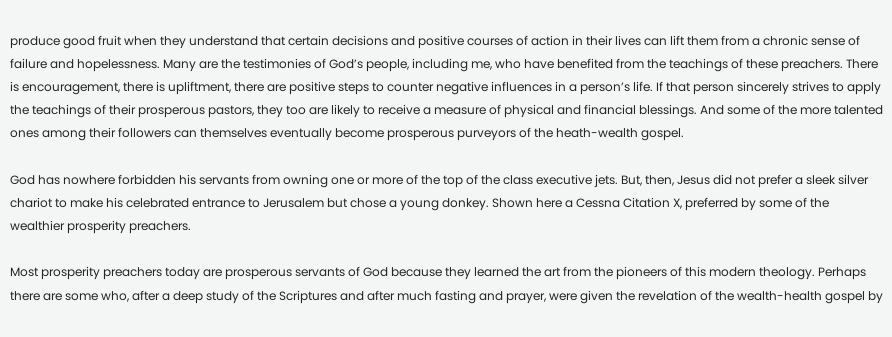produce good fruit when they understand that certain decisions and positive courses of action in their lives can lift them from a chronic sense of failure and hopelessness. Many are the testimonies of God’s people, including me, who have benefited from the teachings of these preachers. There is encouragement, there is upliftment, there are positive steps to counter negative influences in a person’s life. If that person sincerely strives to apply the teachings of their prosperous pastors, they too are likely to receive a measure of physical and financial blessings. And some of the more talented ones among their followers can themselves eventually become prosperous purveyors of the heath-wealth gospel.

God has nowhere forbidden his servants from owning one or more of the top of the class executive jets. But, then, Jesus did not prefer a sleek silver chariot to make his celebrated entrance to Jerusalem but chose a young donkey. Shown here a Cessna Citation X, preferred by some of the wealthier prosperity preachers.

Most prosperity preachers today are prosperous servants of God because they learned the art from the pioneers of this modern theology. Perhaps there are some who, after a deep study of the Scriptures and after much fasting and prayer, were given the revelation of the wealth-health gospel by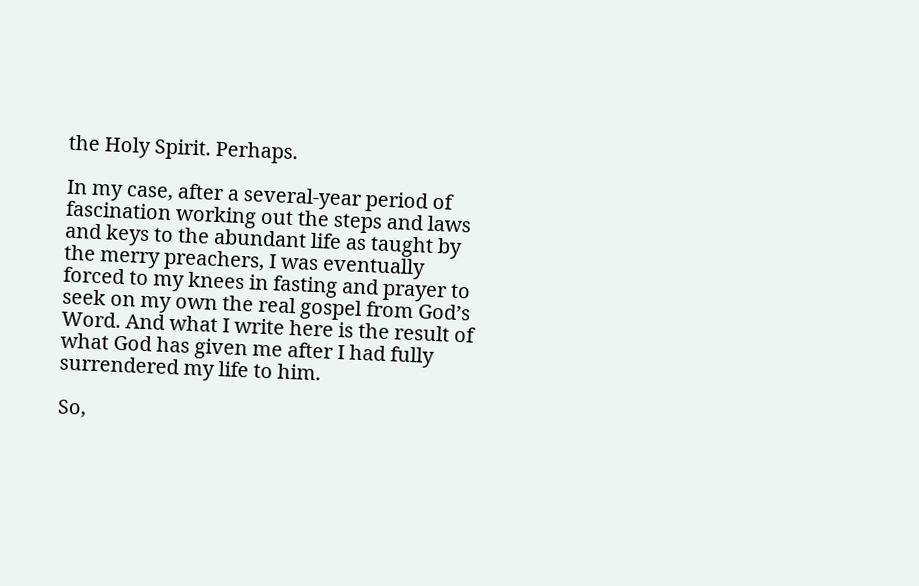the Holy Spirit. Perhaps.

In my case, after a several-year period of fascination working out the steps and laws and keys to the abundant life as taught by the merry preachers, I was eventually forced to my knees in fasting and prayer to seek on my own the real gospel from God’s Word. And what I write here is the result of what God has given me after I had fully surrendered my life to him.

So,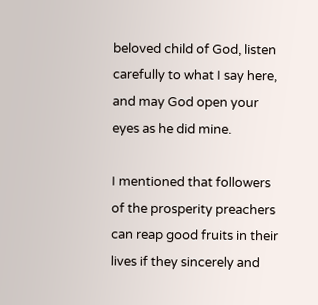beloved child of God, listen carefully to what I say here, and may God open your eyes as he did mine.

I mentioned that followers of the prosperity preachers can reap good fruits in their lives if they sincerely and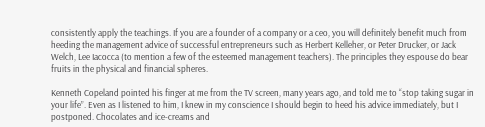consistently apply the teachings. If you are a founder of a company or a ceo, you will definitely benefit much from heeding the management advice of successful entrepreneurs such as Herbert Kelleher, or Peter Drucker, or Jack Welch, Lee Iacocca (to mention a few of the esteemed management teachers). The principles they espouse do bear fruits in the physical and financial spheres.

Kenneth Copeland pointed his finger at me from the TV screen, many years ago, and told me to “stop taking sugar in your life”. Even as I listened to him, I knew in my conscience I should begin to heed his advice immediately, but I postponed. Chocolates and ice-creams and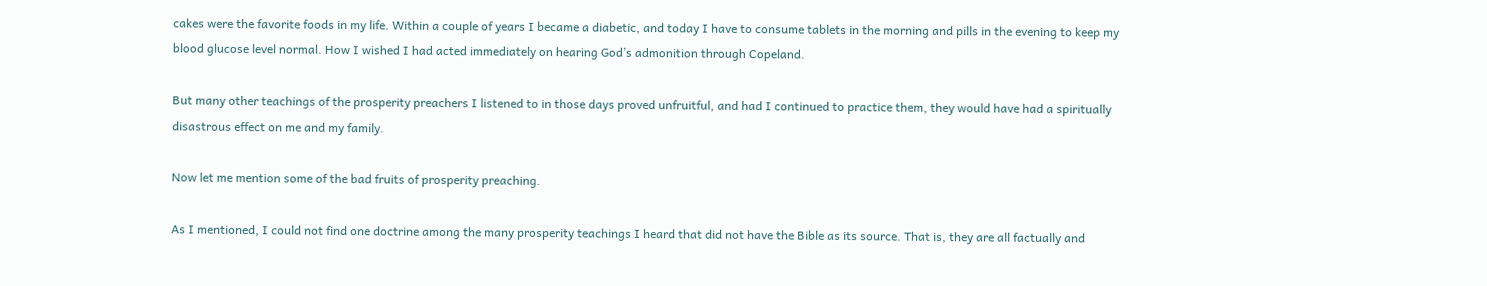cakes were the favorite foods in my life. Within a couple of years I became a diabetic, and today I have to consume tablets in the morning and pills in the evening to keep my blood glucose level normal. How I wished I had acted immediately on hearing God’s admonition through Copeland.

But many other teachings of the prosperity preachers I listened to in those days proved unfruitful, and had I continued to practice them, they would have had a spiritually disastrous effect on me and my family.

Now let me mention some of the bad fruits of prosperity preaching.

As I mentioned, I could not find one doctrine among the many prosperity teachings I heard that did not have the Bible as its source. That is, they are all factually and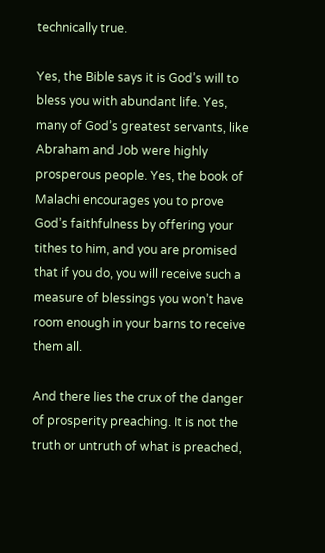technically true.

Yes, the Bible says it is God’s will to bless you with abundant life. Yes, many of God’s greatest servants, like Abraham and Job were highly prosperous people. Yes, the book of Malachi encourages you to prove God’s faithfulness by offering your tithes to him, and you are promised that if you do, you will receive such a measure of blessings you won’t have room enough in your barns to receive them all.

And there lies the crux of the danger of prosperity preaching. It is not the truth or untruth of what is preached,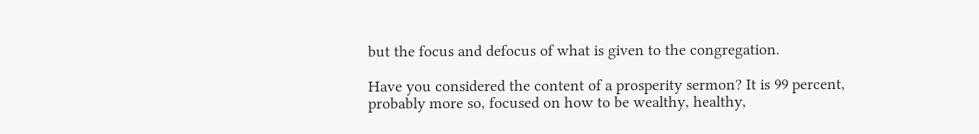but the focus and defocus of what is given to the congregation.

Have you considered the content of a prosperity sermon? It is 99 percent, probably more so, focused on how to be wealthy, healthy,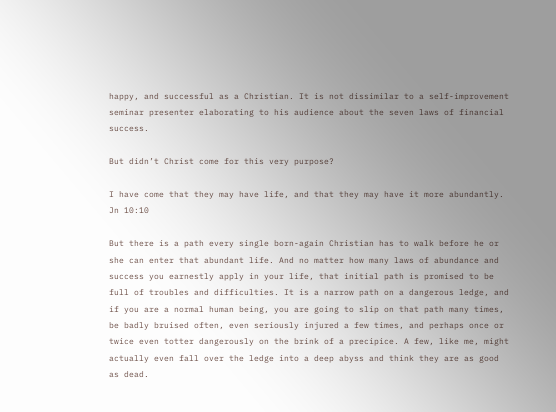happy, and successful as a Christian. It is not dissimilar to a self-improvement seminar presenter elaborating to his audience about the seven laws of financial success.

But didn’t Christ come for this very purpose?

I have come that they may have life, and that they may have it more abundantly.   Jn 10:10

But there is a path every single born-again Christian has to walk before he or she can enter that abundant life. And no matter how many laws of abundance and success you earnestly apply in your life, that initial path is promised to be full of troubles and difficulties. It is a narrow path on a dangerous ledge, and if you are a normal human being, you are going to slip on that path many times, be badly bruised often, even seriously injured a few times, and perhaps once or twice even totter dangerously on the brink of a precipice. A few, like me, might actually even fall over the ledge into a deep abyss and think they are as good as dead.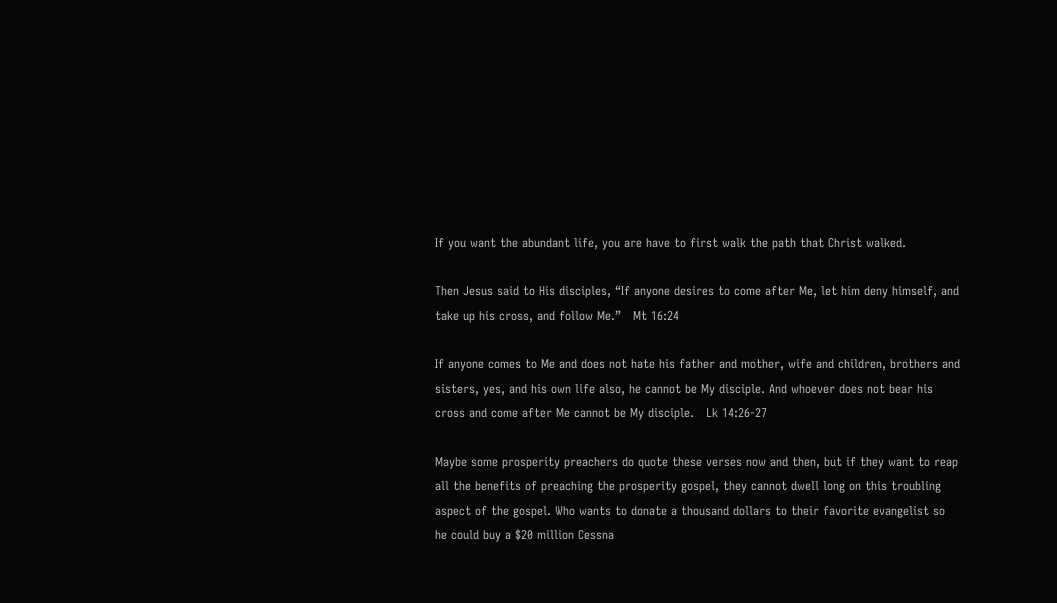If you want the abundant life, you are have to first walk the path that Christ walked.

Then Jesus said to His disciples, “If anyone desires to come after Me, let him deny himself, and take up his cross, and follow Me.”   Mt 16:24

If anyone comes to Me and does not hate his father and mother, wife and children, brothers and sisters, yes, and his own life also, he cannot be My disciple. And whoever does not bear his cross and come after Me cannot be My disciple.   Lk 14:26-27

Maybe some prosperity preachers do quote these verses now and then, but if they want to reap all the benefits of preaching the prosperity gospel, they cannot dwell long on this troubling aspect of the gospel. Who wants to donate a thousand dollars to their favorite evangelist so he could buy a $20 million Cessna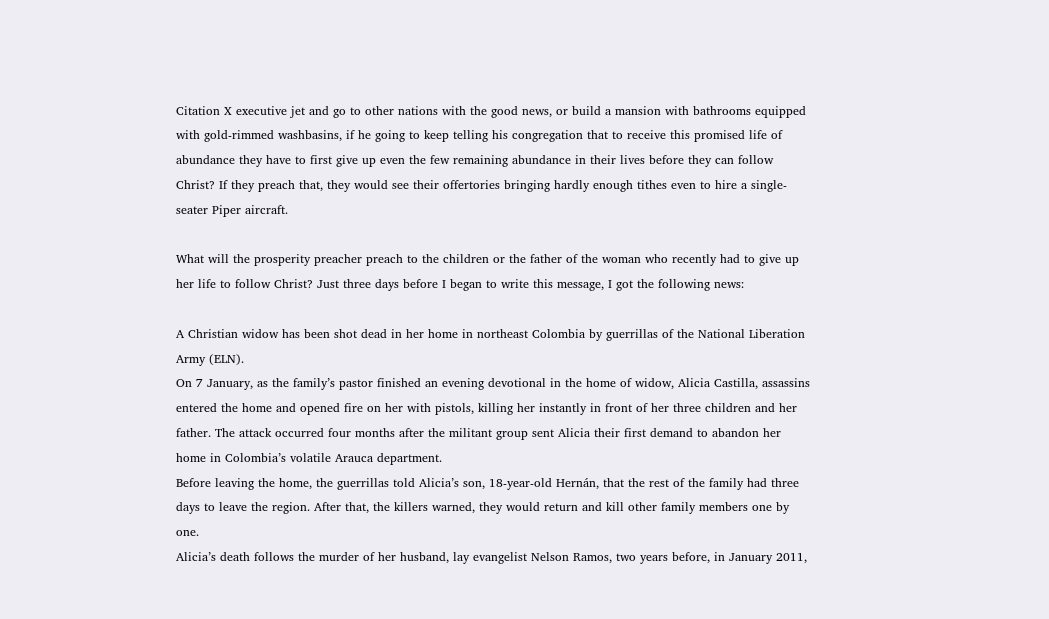Citation X executive jet and go to other nations with the good news, or build a mansion with bathrooms equipped with gold-rimmed washbasins, if he going to keep telling his congregation that to receive this promised life of abundance they have to first give up even the few remaining abundance in their lives before they can follow Christ? If they preach that, they would see their offertories bringing hardly enough tithes even to hire a single-seater Piper aircraft.

What will the prosperity preacher preach to the children or the father of the woman who recently had to give up her life to follow Christ? Just three days before I began to write this message, I got the following news:

A Christian widow has been shot dead in her home in northeast Colombia by guerrillas of the National Liberation Army (ELN).
On 7 January, as the family’s pastor finished an evening devotional in the home of widow, Alicia Castilla, assassins entered the home and opened fire on her with pistols, killing her instantly in front of her three children and her father. The attack occurred four months after the militant group sent Alicia their first demand to abandon her home in Colombia’s volatile Arauca department.
Before leaving the home, the guerrillas told Alicia’s son, 18-year-old Hernán, that the rest of the family had three days to leave the region. After that, the killers warned, they would return and kill other family members one by one.
Alicia’s death follows the murder of her husband, lay evangelist Nelson Ramos, two years before, in January 2011,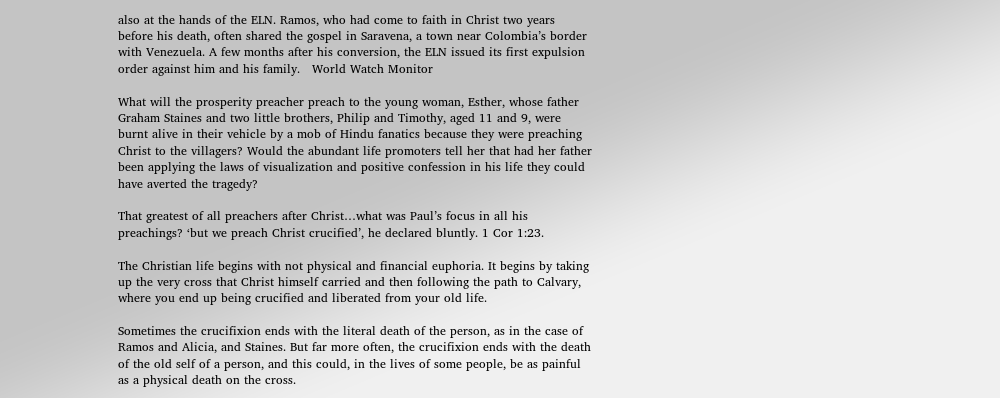also at the hands of the ELN. Ramos, who had come to faith in Christ two years before his death, often shared the gospel in Saravena, a town near Colombia’s border with Venezuela. A few months after his conversion, the ELN issued its first expulsion order against him and his family.   World Watch Monitor

What will the prosperity preacher preach to the young woman, Esther, whose father Graham Staines and two little brothers, Philip and Timothy, aged 11 and 9, were burnt alive in their vehicle by a mob of Hindu fanatics because they were preaching Christ to the villagers? Would the abundant life promoters tell her that had her father been applying the laws of visualization and positive confession in his life they could have averted the tragedy?

That greatest of all preachers after Christ…what was Paul’s focus in all his preachings? ‘but we preach Christ crucified’, he declared bluntly. 1 Cor 1:23.

The Christian life begins with not physical and financial euphoria. It begins by taking up the very cross that Christ himself carried and then following the path to Calvary, where you end up being crucified and liberated from your old life.

Sometimes the crucifixion ends with the literal death of the person, as in the case of Ramos and Alicia, and Staines. But far more often, the crucifixion ends with the death of the old self of a person, and this could, in the lives of some people, be as painful as a physical death on the cross.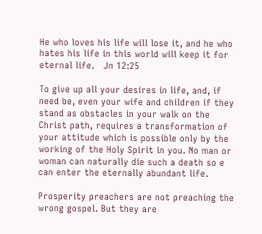He who loves his life will lose it, and he who hates his life in this world will keep it for eternal life.   Jn 12:25

To give up all your desires in life, and, if need be, even your wife and children if they stand as obstacles in your walk on the Christ path, requires a transformation of your attitude which is possible only by the working of the Holy Spirit in you. No man or woman can naturally die such a death so e can enter the eternally abundant life.

Prosperity preachers are not preaching the wrong gospel. But they are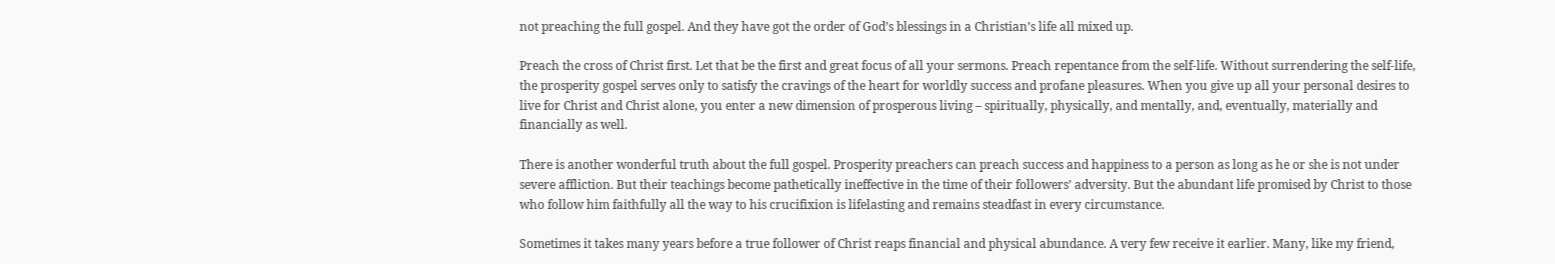not preaching the full gospel. And they have got the order of God’s blessings in a Christian’s life all mixed up.

Preach the cross of Christ first. Let that be the first and great focus of all your sermons. Preach repentance from the self-life. Without surrendering the self-life, the prosperity gospel serves only to satisfy the cravings of the heart for worldly success and profane pleasures. When you give up all your personal desires to live for Christ and Christ alone, you enter a new dimension of prosperous living – spiritually, physically, and mentally, and, eventually, materially and financially as well.

There is another wonderful truth about the full gospel. Prosperity preachers can preach success and happiness to a person as long as he or she is not under severe affliction. But their teachings become pathetically ineffective in the time of their followers’ adversity. But the abundant life promised by Christ to those who follow him faithfully all the way to his crucifixion is lifelasting and remains steadfast in every circumstance.

Sometimes it takes many years before a true follower of Christ reaps financial and physical abundance. A very few receive it earlier. Many, like my friend,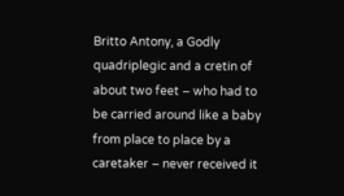Britto Antony, a Godly quadriplegic and a cretin of about two feet – who had to be carried around like a baby from place to place by a caretaker – never received it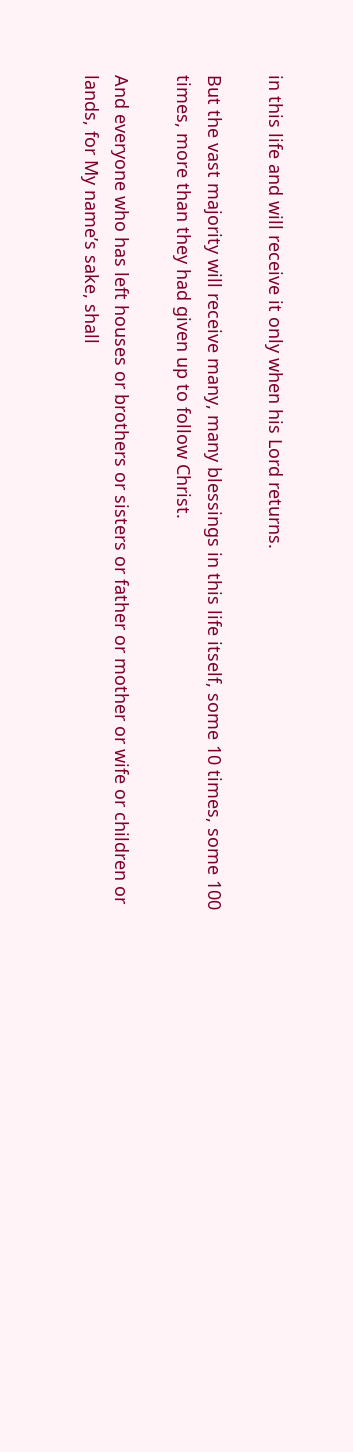in this life and will receive it only when his Lord returns.

But the vast majority will receive many, many blessings in this life itself, some 10 times, some 100 times, more than they had given up to follow Christ.

And everyone who has left houses or brothers or sisters or father or mother or wife or children or lands, for My name’s sake, shall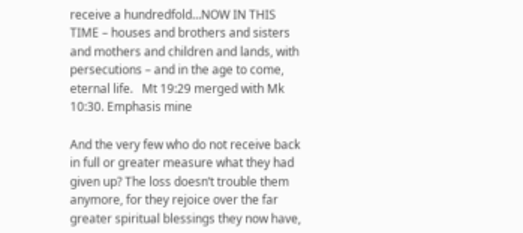receive a hundredfold…NOW IN THIS TIME – houses and brothers and sisters and mothers and children and lands, with persecutions – and in the age to come, eternal life.   Mt 19:29 merged with Mk 10:30. Emphasis mine

And the very few who do not receive back in full or greater measure what they had given up? The loss doesn’t trouble them anymore, for they rejoice over the far greater spiritual blessings they now have,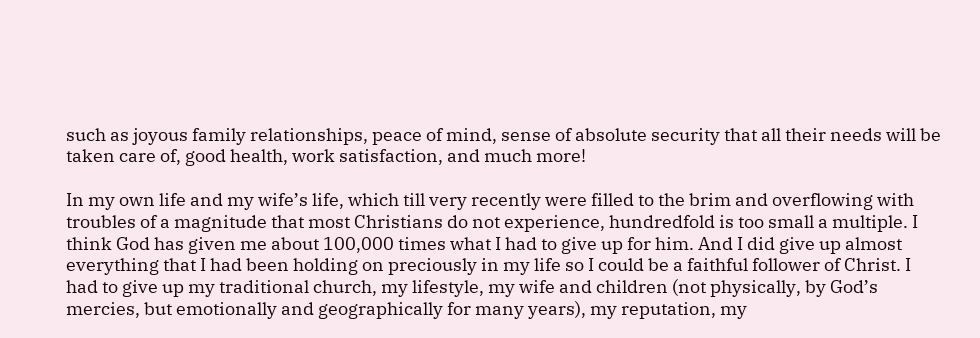such as joyous family relationships, peace of mind, sense of absolute security that all their needs will be taken care of, good health, work satisfaction, and much more!

In my own life and my wife’s life, which till very recently were filled to the brim and overflowing with troubles of a magnitude that most Christians do not experience, hundredfold is too small a multiple. I think God has given me about 100,000 times what I had to give up for him. And I did give up almost everything that I had been holding on preciously in my life so I could be a faithful follower of Christ. I had to give up my traditional church, my lifestyle, my wife and children (not physically, by God’s mercies, but emotionally and geographically for many years), my reputation, my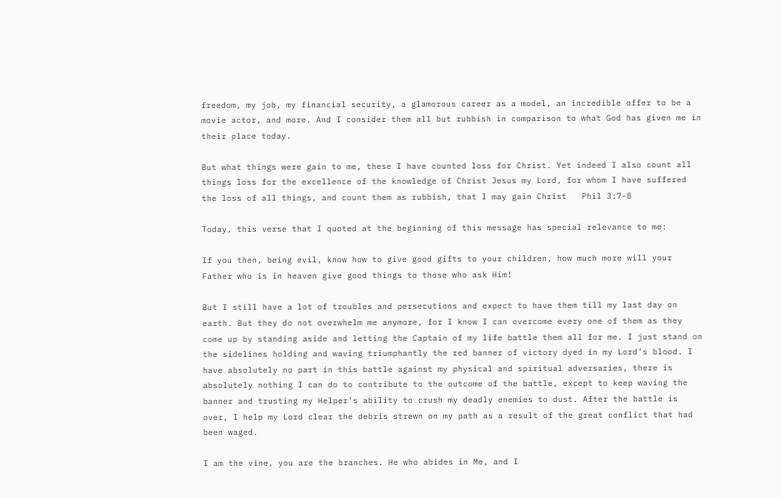freedom, my job, my financial security, a glamorous career as a model, an incredible offer to be a movie actor, and more. And I consider them all but rubbish in comparison to what God has given me in their place today.

But what things were gain to me, these I have counted loss for Christ. Yet indeed I also count all things loss for the excellence of the knowledge of Christ Jesus my Lord, for whom I have suffered the loss of all things, and count them as rubbish, that I may gain Christ   Phil 3:7-8

Today, this verse that I quoted at the beginning of this message has special relevance to me:

If you then, being evil, know how to give good gifts to your children, how much more will your Father who is in heaven give good things to those who ask Him!

But I still have a lot of troubles and persecutions and expect to have them till my last day on earth. But they do not overwhelm me anymore, for I know I can overcome every one of them as they come up by standing aside and letting the Captain of my life battle them all for me. I just stand on the sidelines holding and waving triumphantly the red banner of victory dyed in my Lord’s blood. I have absolutely no part in this battle against my physical and spiritual adversaries, there is absolutely nothing I can do to contribute to the outcome of the battle, except to keep waving the banner and trusting my Helper’s ability to crush my deadly enemies to dust. After the battle is over, I help my Lord clear the debris strewn on my path as a result of the great conflict that had been waged.

I am the vine, you are the branches. He who abides in Me, and I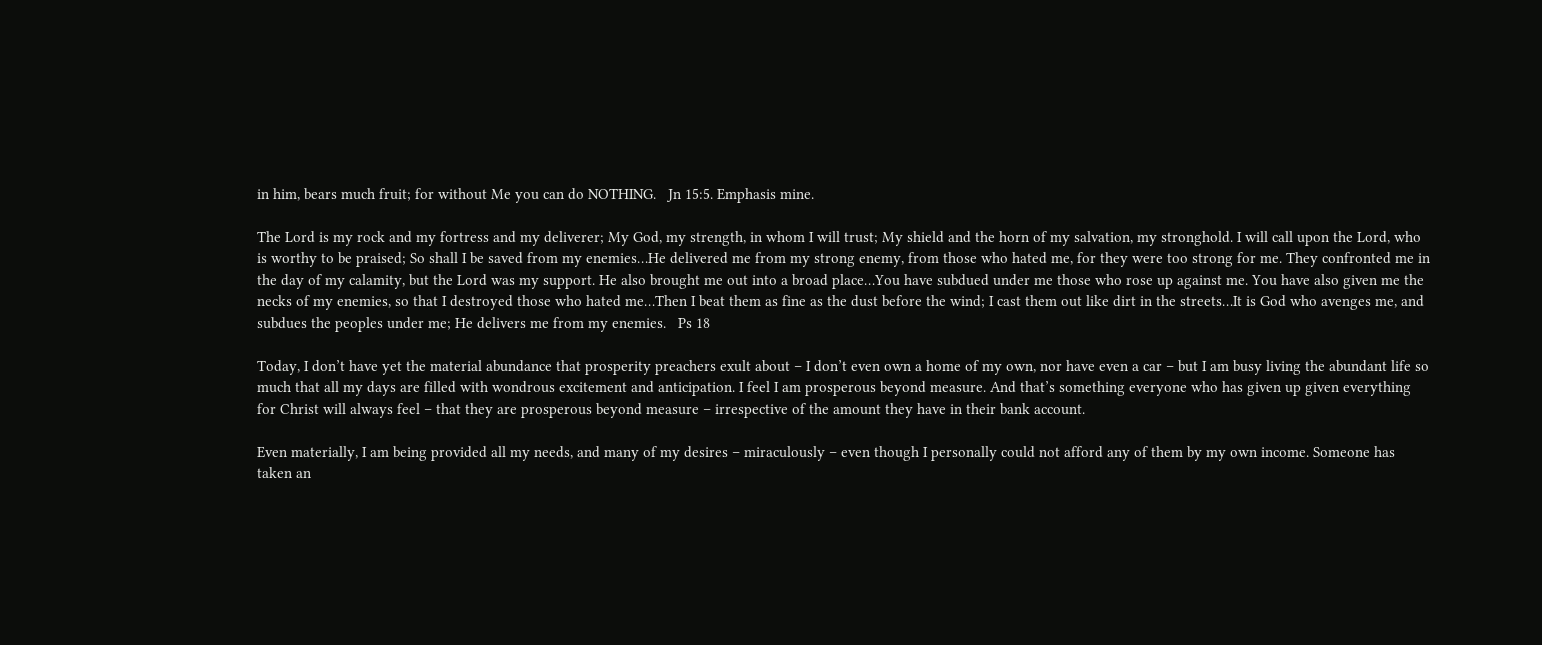in him, bears much fruit; for without Me you can do NOTHING.   Jn 15:5. Emphasis mine.

The Lord is my rock and my fortress and my deliverer; My God, my strength, in whom I will trust; My shield and the horn of my salvation, my stronghold. I will call upon the Lord, who is worthy to be praised; So shall I be saved from my enemies…He delivered me from my strong enemy, from those who hated me, for they were too strong for me. They confronted me in the day of my calamity, but the Lord was my support. He also brought me out into a broad place…You have subdued under me those who rose up against me. You have also given me the necks of my enemies, so that I destroyed those who hated me…Then I beat them as fine as the dust before the wind; I cast them out like dirt in the streets…It is God who avenges me, and subdues the peoples under me; He delivers me from my enemies.   Ps 18

Today, I don’t have yet the material abundance that prosperity preachers exult about – I don’t even own a home of my own, nor have even a car – but I am busy living the abundant life so much that all my days are filled with wondrous excitement and anticipation. I feel I am prosperous beyond measure. And that’s something everyone who has given up given everything for Christ will always feel – that they are prosperous beyond measure – irrespective of the amount they have in their bank account.

Even materially, I am being provided all my needs, and many of my desires – miraculously – even though I personally could not afford any of them by my own income. Someone has taken an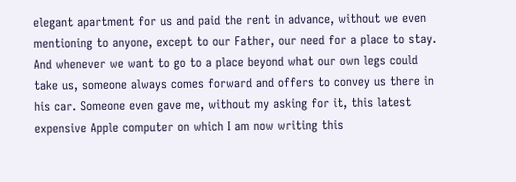elegant apartment for us and paid the rent in advance, without we even mentioning to anyone, except to our Father, our need for a place to stay. And whenever we want to go to a place beyond what our own legs could take us, someone always comes forward and offers to convey us there in his car. Someone even gave me, without my asking for it, this latest expensive Apple computer on which I am now writing this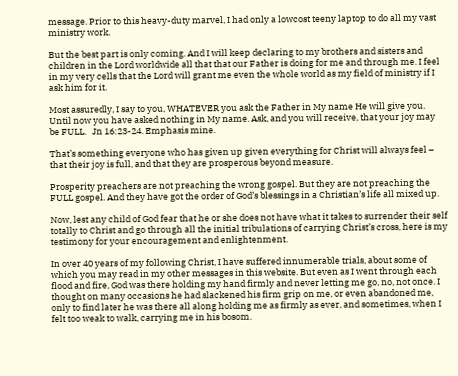message. Prior to this heavy-duty marvel, I had only a lowcost teeny laptop to do all my vast ministry work.

But the best part is only coming. And I will keep declaring to my brothers and sisters and children in the Lord worldwide all that that our Father is doing for me and through me. I feel in my very cells that the Lord will grant me even the whole world as my field of ministry if I ask him for it.

Most assuredly, I say to you, WHATEVER you ask the Father in My name He will give you. Until now you have asked nothing in My name. Ask, and you will receive, that your joy may be FULL.   Jn 16:23-24. Emphasis mine.

That’s something everyone who has given up given everything for Christ will always feel – that their joy is full, and that they are prosperous beyond measure.

Prosperity preachers are not preaching the wrong gospel. But they are not preaching the FULL gospel. And they have got the order of God’s blessings in a Christian’s life all mixed up.

Now, lest any child of God fear that he or she does not have what it takes to surrender their self totally to Christ and go through all the initial tribulations of carrying Christ’s cross, here is my testimony for your encouragement and enlightenment.

In over 40 years of my following Christ, I have suffered innumerable trials, about some of which you may read in my other messages in this website. But even as I went through each flood and fire, God was there holding my hand firmly and never letting me go, no, not once. I thought on many occasions he had slackened his firm grip on me, or even abandoned me, only to find later he was there all along holding me as firmly as ever, and sometimes, when I felt too weak to walk, carrying me in his bosom.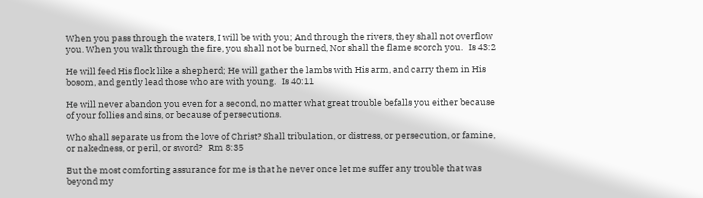When you pass through the waters, I will be with you; And through the rivers, they shall not overflow you. When you walk through the fire, you shall not be burned, Nor shall the flame scorch you.   Is 43:2

He will feed His flock like a shepherd; He will gather the lambs with His arm, and carry them in His bosom, and gently lead those who are with young.   Is 40:11

He will never abandon you even for a second, no matter what great trouble befalls you either because of your follies and sins, or because of persecutions.

Who shall separate us from the love of Christ? Shall tribulation, or distress, or persecution, or famine, or nakedness, or peril, or sword?   Rm 8:35

But the most comforting assurance for me is that he never once let me suffer any trouble that was beyond my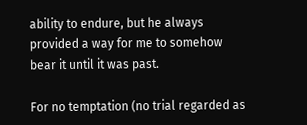ability to endure, but he always provided a way for me to somehow bear it until it was past.

For no temptation (no trial regarded as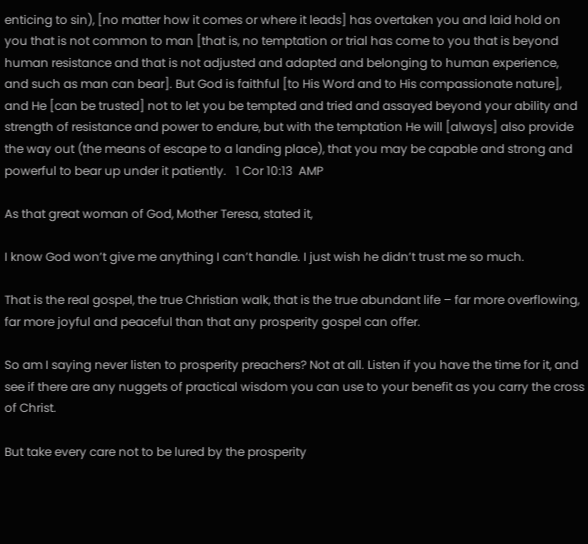enticing to sin), [no matter how it comes or where it leads] has overtaken you and laid hold on you that is not common to man [that is, no temptation or trial has come to you that is beyond human resistance and that is not adjusted and adapted and belonging to human experience, and such as man can bear]. But God is faithful [to His Word and to His compassionate nature], and He [can be trusted] not to let you be tempted and tried and assayed beyond your ability and strength of resistance and power to endure, but with the temptation He will [always] also provide the way out (the means of escape to a landing place), that you may be capable and strong and powerful to bear up under it patiently.   1 Cor 10:13  AMP

As that great woman of God, Mother Teresa, stated it,

I know God won’t give me anything I can’t handle. I just wish he didn’t trust me so much.

That is the real gospel, the true Christian walk, that is the true abundant life – far more overflowing, far more joyful and peaceful than that any prosperity gospel can offer.

So am I saying never listen to prosperity preachers? Not at all. Listen if you have the time for it, and see if there are any nuggets of practical wisdom you can use to your benefit as you carry the cross of Christ.

But take every care not to be lured by the prosperity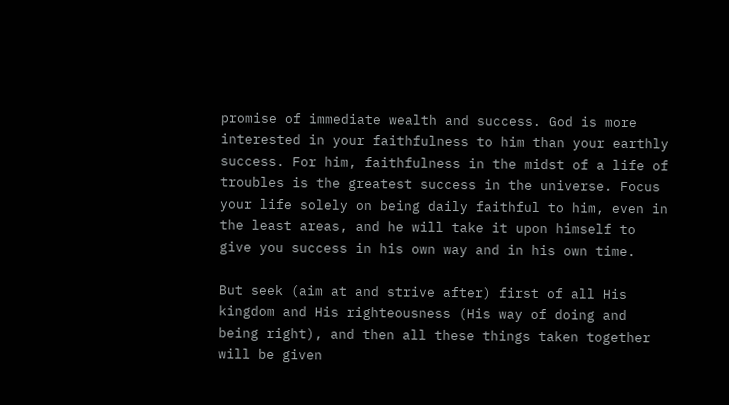promise of immediate wealth and success. God is more interested in your faithfulness to him than your earthly success. For him, faithfulness in the midst of a life of troubles is the greatest success in the universe. Focus your life solely on being daily faithful to him, even in the least areas, and he will take it upon himself to give you success in his own way and in his own time.

But seek (aim at and strive after) first of all His kingdom and His righteousness (His way of doing and being right), and then all these things taken together will be given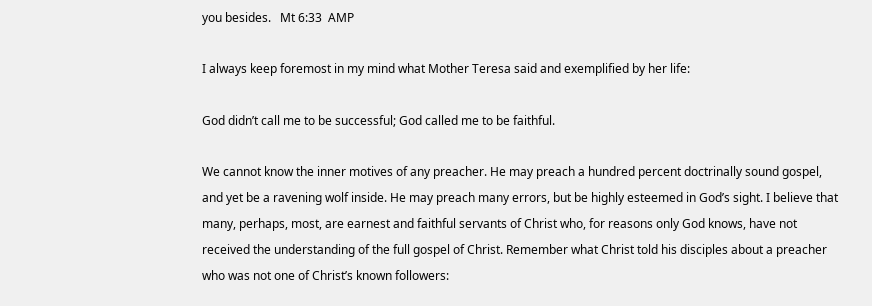you besides.   Mt 6:33  AMP

I always keep foremost in my mind what Mother Teresa said and exemplified by her life:

God didn’t call me to be successful; God called me to be faithful.

We cannot know the inner motives of any preacher. He may preach a hundred percent doctrinally sound gospel, and yet be a ravening wolf inside. He may preach many errors, but be highly esteemed in God’s sight. I believe that many, perhaps, most, are earnest and faithful servants of Christ who, for reasons only God knows, have not received the understanding of the full gospel of Christ. Remember what Christ told his disciples about a preacher who was not one of Christ’s known followers: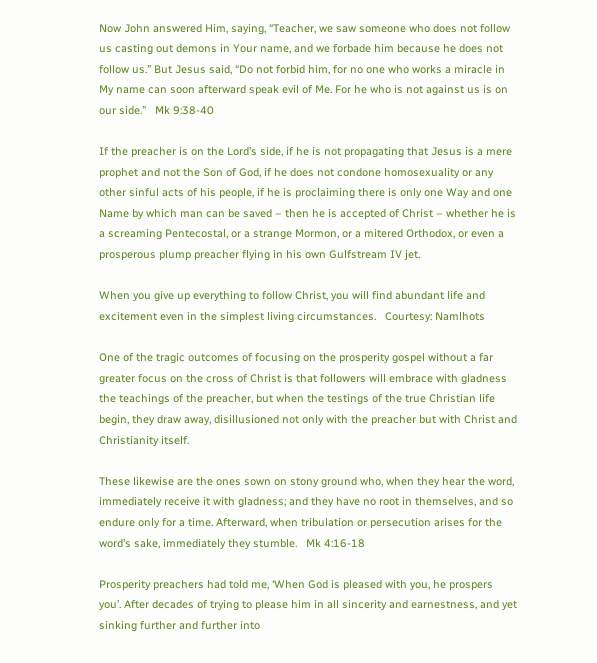Now John answered Him, saying, “Teacher, we saw someone who does not follow us casting out demons in Your name, and we forbade him because he does not follow us.” But Jesus said, “Do not forbid him, for no one who works a miracle in My name can soon afterward speak evil of Me. For he who is not against us is on our side.”   Mk 9:38-40

If the preacher is on the Lord’s side, if he is not propagating that Jesus is a mere prophet and not the Son of God, if he does not condone homosexuality or any other sinful acts of his people, if he is proclaiming there is only one Way and one Name by which man can be saved – then he is accepted of Christ – whether he is a screaming Pentecostal, or a strange Mormon, or a mitered Orthodox, or even a prosperous plump preacher flying in his own Gulfstream IV jet.

When you give up everything to follow Christ, you will find abundant life and excitement even in the simplest living circumstances.   Courtesy: Namlhots

One of the tragic outcomes of focusing on the prosperity gospel without a far greater focus on the cross of Christ is that followers will embrace with gladness the teachings of the preacher, but when the testings of the true Christian life begin, they draw away, disillusioned not only with the preacher but with Christ and Christianity itself.

These likewise are the ones sown on stony ground who, when they hear the word, immediately receive it with gladness; and they have no root in themselves, and so endure only for a time. Afterward, when tribulation or persecution arises for the word’s sake, immediately they stumble.   Mk 4:16-18

Prosperity preachers had told me, ‘When God is pleased with you, he prospers you’. After decades of trying to please him in all sincerity and earnestness, and yet sinking further and further into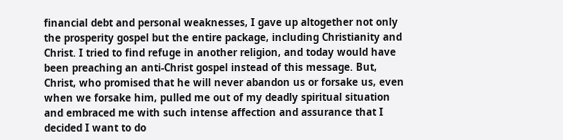financial debt and personal weaknesses, I gave up altogether not only the prosperity gospel but the entire package, including Christianity and Christ. I tried to find refuge in another religion, and today would have been preaching an anti-Christ gospel instead of this message. But, Christ, who promised that he will never abandon us or forsake us, even when we forsake him, pulled me out of my deadly spiritual situation and embraced me with such intense affection and assurance that I decided I want to do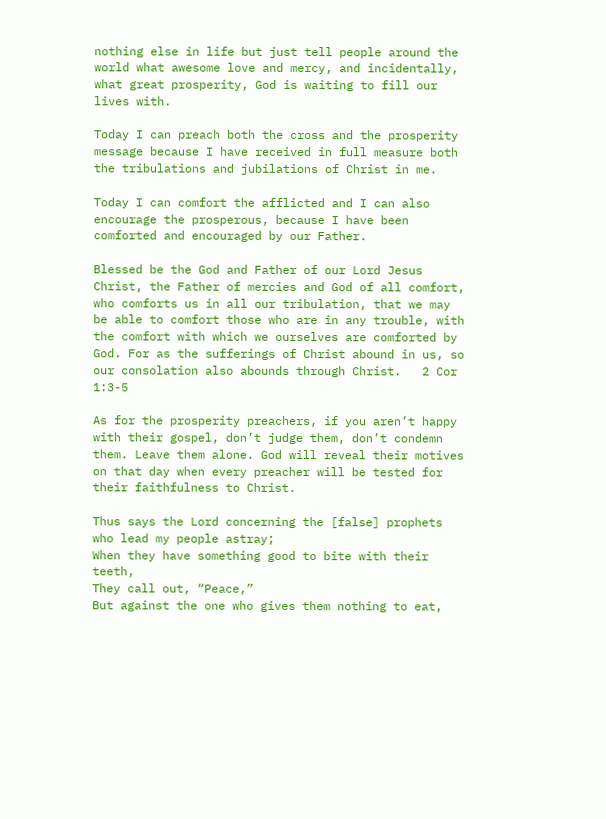nothing else in life but just tell people around the world what awesome love and mercy, and incidentally, what great prosperity, God is waiting to fill our lives with.

Today I can preach both the cross and the prosperity message because I have received in full measure both the tribulations and jubilations of Christ in me.

Today I can comfort the afflicted and I can also encourage the prosperous, because I have been comforted and encouraged by our Father.

Blessed be the God and Father of our Lord Jesus Christ, the Father of mercies and God of all comfort, who comforts us in all our tribulation, that we may be able to comfort those who are in any trouble, with the comfort with which we ourselves are comforted by God. For as the sufferings of Christ abound in us, so our consolation also abounds through Christ.   2 Cor 1:3-5

As for the prosperity preachers, if you aren’t happy with their gospel, don’t judge them, don’t condemn them. Leave them alone. God will reveal their motives on that day when every preacher will be tested for their faithfulness to Christ.

Thus says the Lord concerning the [false] prophets who lead my people astray;
When they have something good to bite with their teeth,
They call out, “Peace,”
But against the one who gives them nothing to eat,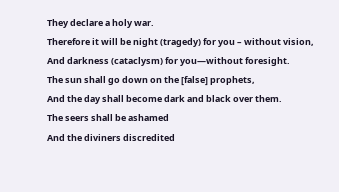They declare a holy war.
Therefore it will be night (tragedy) for you – without vision,
And darkness (cataclysm) for you—without foresight.
The sun shall go down on the [false] prophets,
And the day shall become dark and black over them.
The seers shall be ashamed
And the diviners discredited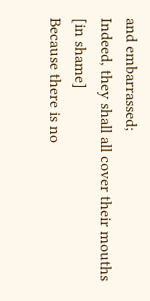and embarrassed;
Indeed, they shall all cover their mouths [in shame]
Because there is no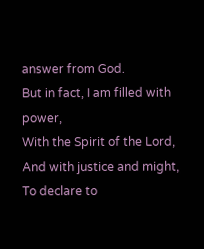answer from God.
But in fact, I am filled with power,
With the Spirit of the Lord,
And with justice and might,
To declare to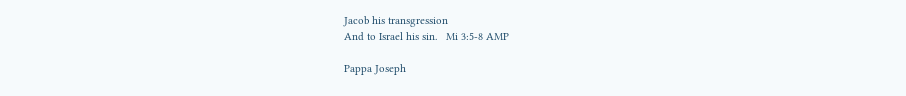Jacob his transgression
And to Israel his sin.   Mi 3:5-8 AMP

Pappa Joseph